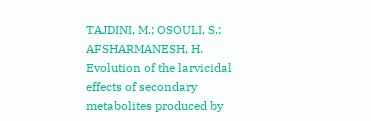TAJDINI, M.; OSOULI, S.; AFSHARMANESH, H. Evolution of the larvicidal effects of secondary metabolites produced by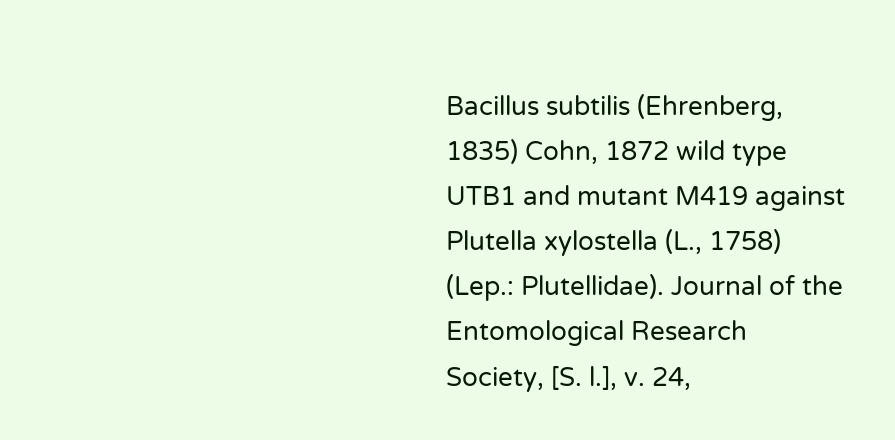Bacillus subtilis (Ehrenberg, 1835) Cohn, 1872 wild type UTB1 and mutant M419 against Plutella xylostella (L., 1758) (Lep.: Plutellidae). Journal of the Entomological Research Society, [S. l.], v. 24,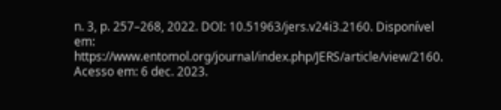n. 3, p. 257–268, 2022. DOI: 10.51963/jers.v24i3.2160. Disponível em: https://www.entomol.org/journal/index.php/JERS/article/view/2160. Acesso em: 6 dec. 2023.